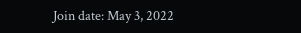Join date: May 3, 2022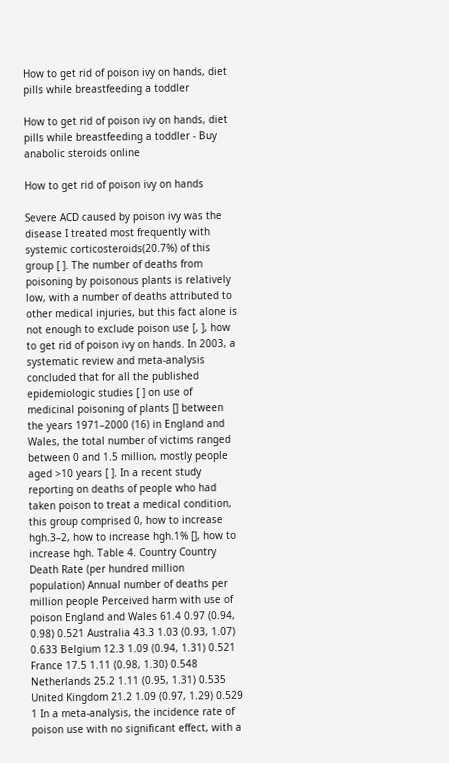How to get rid of poison ivy on hands, diet pills while breastfeeding a toddler

How to get rid of poison ivy on hands, diet pills while breastfeeding a toddler - Buy anabolic steroids online

How to get rid of poison ivy on hands

Severe ACD caused by poison ivy was the disease I treated most frequently with systemic corticosteroids(20.7%) of this group [ ]. The number of deaths from poisoning by poisonous plants is relatively low, with a number of deaths attributed to other medical injuries, but this fact alone is not enough to exclude poison use [, ], how to get rid of poison ivy on hands. In 2003, a systematic review and meta-analysis concluded that for all the published epidemiologic studies [ ] on use of medicinal poisoning of plants [] between the years 1971–2000 (16) in England and Wales, the total number of victims ranged between 0 and 1.5 million, mostly people aged >10 years [ ]. In a recent study reporting on deaths of people who had taken poison to treat a medical condition, this group comprised 0, how to increase hgh.3–2, how to increase hgh.1% [], how to increase hgh. Table 4. Country Country Death Rate (per hundred million population) Annual number of deaths per million people Perceived harm with use of poison England and Wales 61.4 0.97 (0.94, 0.98) 0.521 Australia 43.3 1.03 (0.93, 1.07) 0.633 Belgium 12.3 1.09 (0.94, 1.31) 0.521 France 17.5 1.11 (0.98, 1.30) 0.548 Netherlands 25.2 1.11 (0.95, 1.31) 0.535 United Kingdom 21.2 1.09 (0.97, 1.29) 0.529 1 In a meta-analysis, the incidence rate of poison use with no significant effect, with a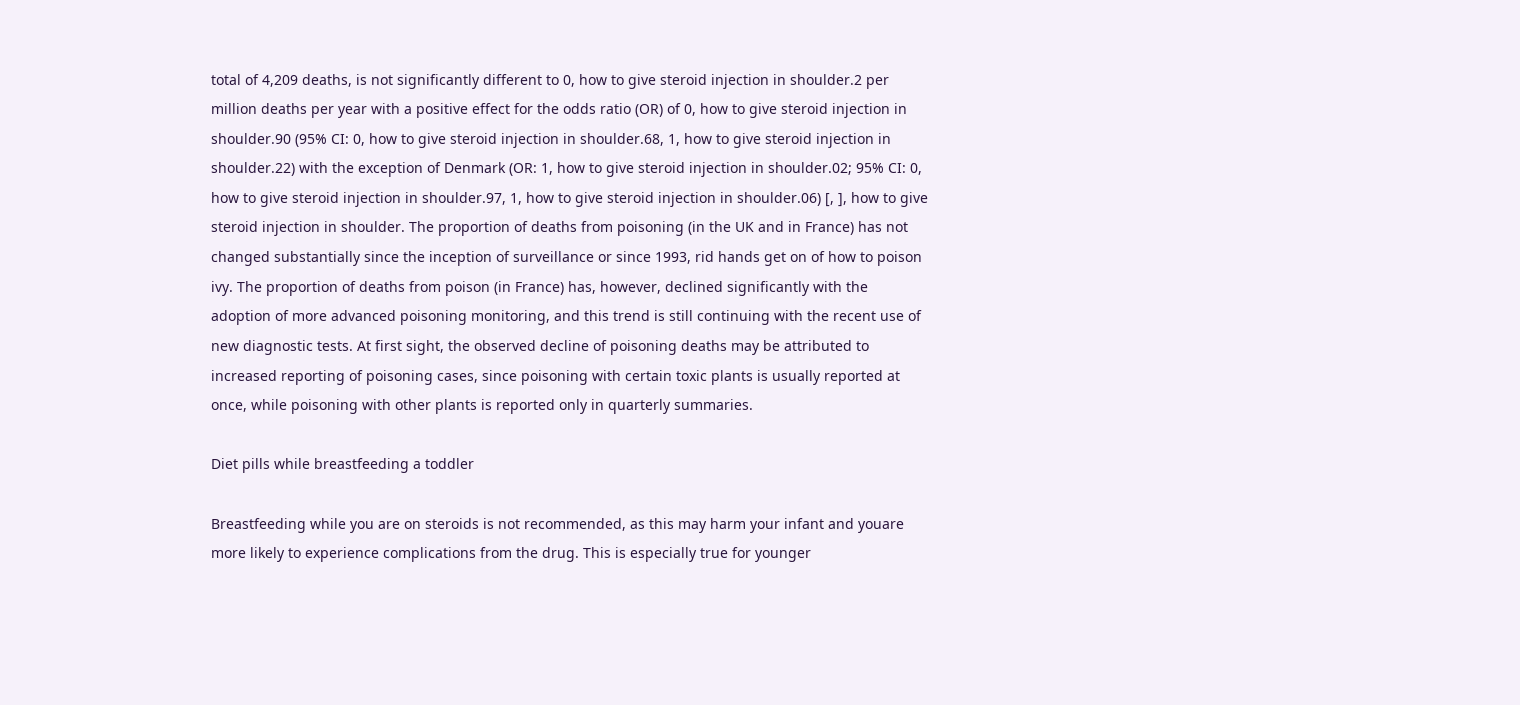total of 4,209 deaths, is not significantly different to 0, how to give steroid injection in shoulder.2 per million deaths per year with a positive effect for the odds ratio (OR) of 0, how to give steroid injection in shoulder.90 (95% CI: 0, how to give steroid injection in shoulder.68, 1, how to give steroid injection in shoulder.22) with the exception of Denmark (OR: 1, how to give steroid injection in shoulder.02; 95% CI: 0, how to give steroid injection in shoulder.97, 1, how to give steroid injection in shoulder.06) [, ], how to give steroid injection in shoulder. The proportion of deaths from poisoning (in the UK and in France) has not changed substantially since the inception of surveillance or since 1993, rid hands get on of how to poison ivy. The proportion of deaths from poison (in France) has, however, declined significantly with the adoption of more advanced poisoning monitoring, and this trend is still continuing with the recent use of new diagnostic tests. At first sight, the observed decline of poisoning deaths may be attributed to increased reporting of poisoning cases, since poisoning with certain toxic plants is usually reported at once, while poisoning with other plants is reported only in quarterly summaries.

Diet pills while breastfeeding a toddler

Breastfeeding while you are on steroids is not recommended, as this may harm your infant and youare more likely to experience complications from the drug. This is especially true for younger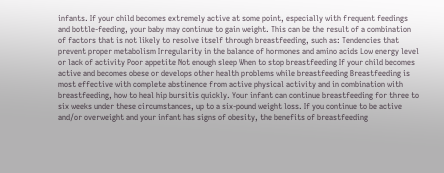infants. If your child becomes extremely active at some point, especially with frequent feedings and bottle-feeding, your baby may continue to gain weight. This can be the result of a combination of factors that is not likely to resolve itself through breastfeeding, such as: Tendencies that prevent proper metabolism Irregularity in the balance of hormones and amino acids Low energy level or lack of activity Poor appetite Not enough sleep When to stop breastfeeding If your child becomes active and becomes obese or develops other health problems while breastfeeding Breastfeeding is most effective with complete abstinence from active physical activity and in combination with breastfeeding, how to heal hip bursitis quickly. Your infant can continue breastfeeding for three to six weeks under these circumstances, up to a six-pound weight loss. If you continue to be active and/or overweight and your infant has signs of obesity, the benefits of breastfeeding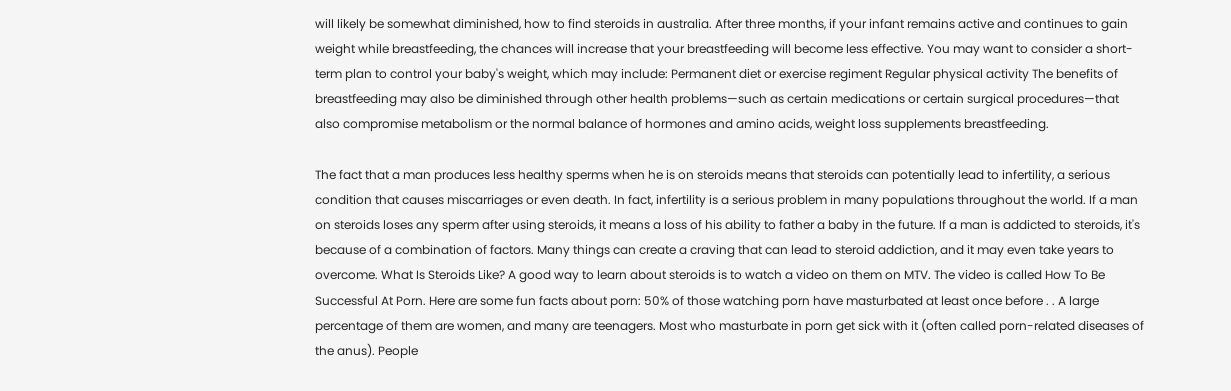will likely be somewhat diminished, how to find steroids in australia. After three months, if your infant remains active and continues to gain weight while breastfeeding, the chances will increase that your breastfeeding will become less effective. You may want to consider a short-term plan to control your baby's weight, which may include: Permanent diet or exercise regiment Regular physical activity The benefits of breastfeeding may also be diminished through other health problems—such as certain medications or certain surgical procedures—that also compromise metabolism or the normal balance of hormones and amino acids, weight loss supplements breastfeeding.

The fact that a man produces less healthy sperms when he is on steroids means that steroids can potentially lead to infertility, a serious condition that causes miscarriages or even death. In fact, infertility is a serious problem in many populations throughout the world. If a man on steroids loses any sperm after using steroids, it means a loss of his ability to father a baby in the future. If a man is addicted to steroids, it's because of a combination of factors. Many things can create a craving that can lead to steroid addiction, and it may even take years to overcome. What Is Steroids Like? A good way to learn about steroids is to watch a video on them on MTV. The video is called How To Be Successful At Porn. Here are some fun facts about porn: 50% of those watching porn have masturbated at least once before . . A large percentage of them are women, and many are teenagers. Most who masturbate in porn get sick with it (often called porn-related diseases of the anus). People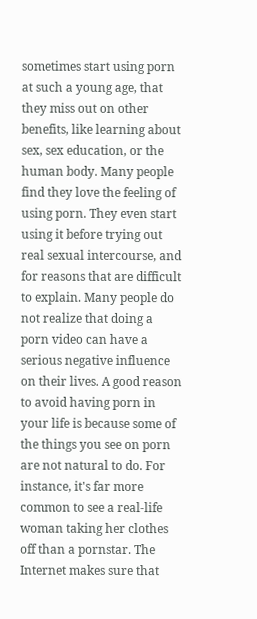sometimes start using porn at such a young age, that they miss out on other benefits, like learning about sex, sex education, or the human body. Many people find they love the feeling of using porn. They even start using it before trying out real sexual intercourse, and for reasons that are difficult to explain. Many people do not realize that doing a porn video can have a serious negative influence on their lives. A good reason to avoid having porn in your life is because some of the things you see on porn are not natural to do. For instance, it's far more common to see a real-life woman taking her clothes off than a pornstar. The Internet makes sure that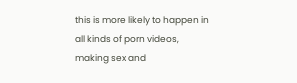this is more likely to happen in all kinds of porn videos, making sex and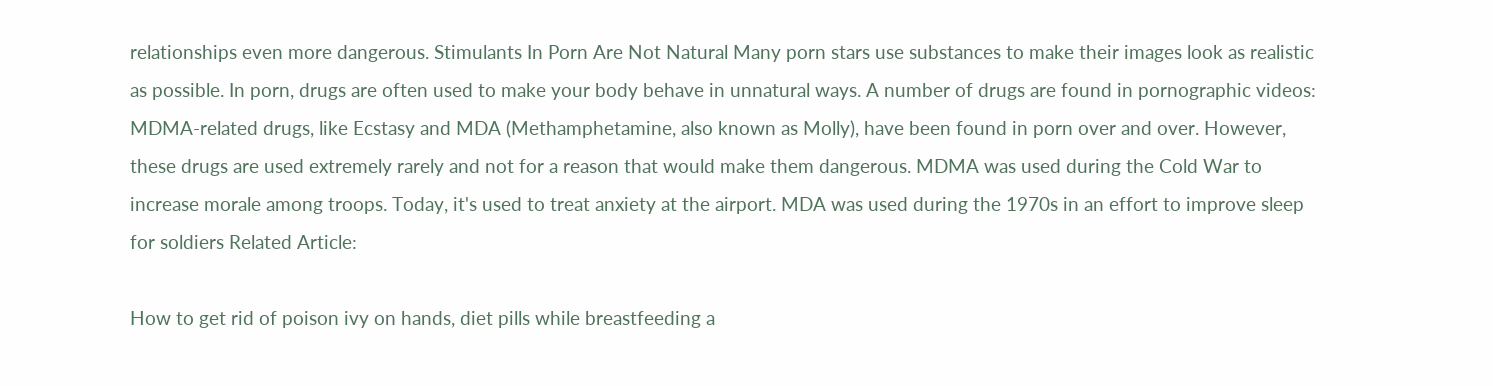relationships even more dangerous. Stimulants In Porn Are Not Natural Many porn stars use substances to make their images look as realistic as possible. In porn, drugs are often used to make your body behave in unnatural ways. A number of drugs are found in pornographic videos: MDMA-related drugs, like Ecstasy and MDA (Methamphetamine, also known as Molly), have been found in porn over and over. However, these drugs are used extremely rarely and not for a reason that would make them dangerous. MDMA was used during the Cold War to increase morale among troops. Today, it's used to treat anxiety at the airport. MDA was used during the 1970s in an effort to improve sleep for soldiers Related Article:

How to get rid of poison ivy on hands, diet pills while breastfeeding a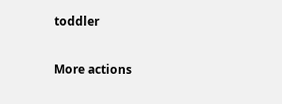toddler

More actions